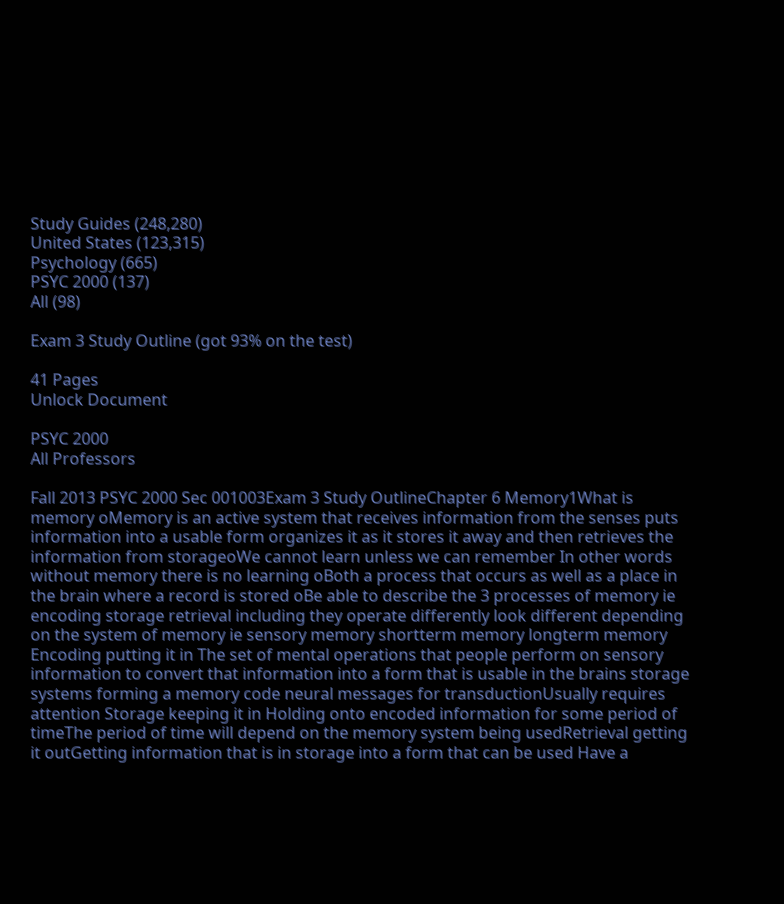Study Guides (248,280)
United States (123,315)
Psychology (665)
PSYC 2000 (137)
All (98)

Exam 3 Study Outline (got 93% on the test)

41 Pages
Unlock Document

PSYC 2000
All Professors

Fall 2013 PSYC 2000 Sec 001003Exam 3 Study OutlineChapter 6 Memory1What is memory oMemory is an active system that receives information from the senses puts information into a usable form organizes it as it stores it away and then retrieves the information from storageoWe cannot learn unless we can remember In other words without memory there is no learning oBoth a process that occurs as well as a place in the brain where a record is stored oBe able to describe the 3 processes of memory ie encoding storage retrieval including they operate differently look different depending on the system of memory ie sensory memory shortterm memory longterm memory Encoding putting it in The set of mental operations that people perform on sensory information to convert that information into a form that is usable in the brains storage systems forming a memory code neural messages for transductionUsually requires attention Storage keeping it in Holding onto encoded information for some period of timeThe period of time will depend on the memory system being usedRetrieval getting it outGetting information that is in storage into a form that can be used Have a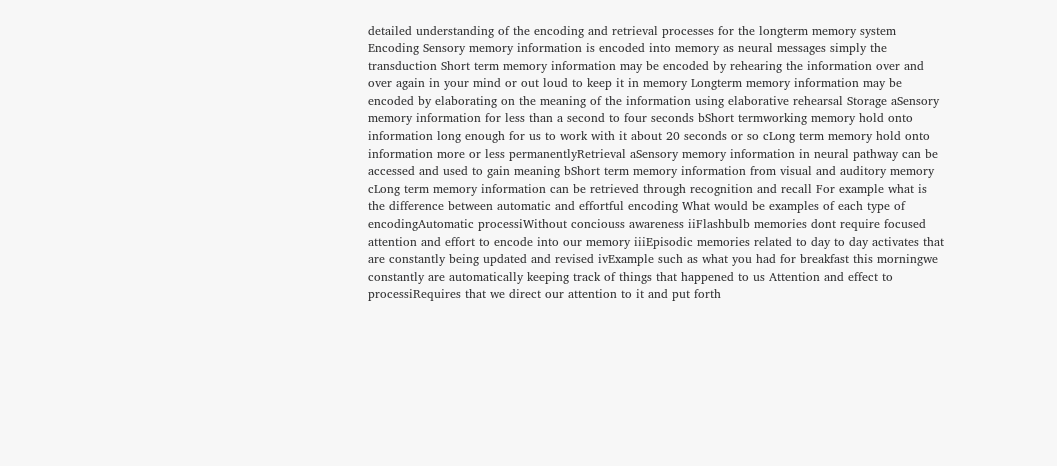detailed understanding of the encoding and retrieval processes for the longterm memory system Encoding Sensory memory information is encoded into memory as neural messages simply the transduction Short term memory information may be encoded by rehearing the information over and over again in your mind or out loud to keep it in memory Longterm memory information may be encoded by elaborating on the meaning of the information using elaborative rehearsal Storage aSensory memory information for less than a second to four seconds bShort termworking memory hold onto information long enough for us to work with it about 20 seconds or so cLong term memory hold onto information more or less permanentlyRetrieval aSensory memory information in neural pathway can be accessed and used to gain meaning bShort term memory information from visual and auditory memory cLong term memory information can be retrieved through recognition and recall For example what is the difference between automatic and effortful encoding What would be examples of each type of encodingAutomatic processiWithout conciouss awareness iiFlashbulb memories dont require focused attention and effort to encode into our memory iiiEpisodic memories related to day to day activates that are constantly being updated and revised ivExample such as what you had for breakfast this morningwe constantly are automatically keeping track of things that happened to us Attention and effect to processiRequires that we direct our attention to it and put forth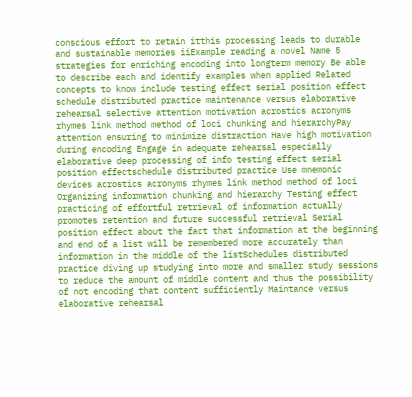conscious effort to retain itthis processing leads to durable and sustainable memories iiExample reading a novel Name 5 strategies for enriching encoding into longterm memory Be able to describe each and identify examples when applied Related concepts to know include testing effect serial position effect schedule distributed practice maintenance versus elaborative rehearsal selective attention motivation acrostics acronyms rhymes link method method of loci chunking and hierarchyPay attention ensuring to minimize distraction Have high motivation during encoding Engage in adequate rehearsal especially elaborative deep processing of info testing effect serial position effectschedule distributed practice Use mnemonic devices acrostics acronyms rhymes link method method of loci Organizing information chunking and hierarchy Testing effect practicing of effortful retrieval of information actually promotes retention and future successful retrieval Serial position effect about the fact that information at the beginning and end of a list will be remembered more accurately than information in the middle of the listSchedules distributed practice diving up studying into more and smaller study sessions to reduce the amount of middle content and thus the possibility of not encoding that content sufficiently Maintance versus elaborative rehearsal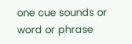one cue sounds or word or phrase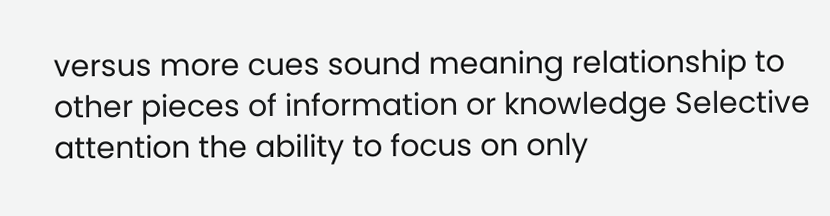versus more cues sound meaning relationship to other pieces of information or knowledge Selective attention the ability to focus on only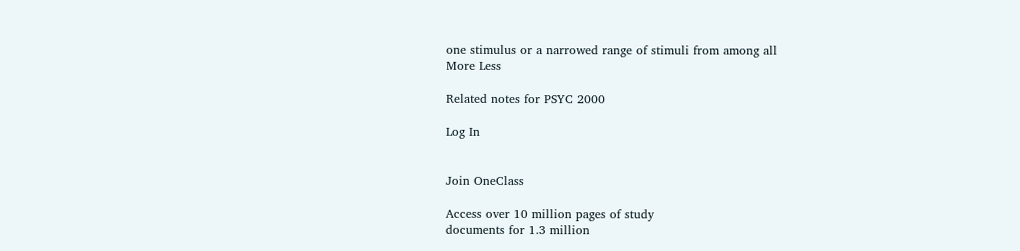one stimulus or a narrowed range of stimuli from among all
More Less

Related notes for PSYC 2000

Log In


Join OneClass

Access over 10 million pages of study
documents for 1.3 million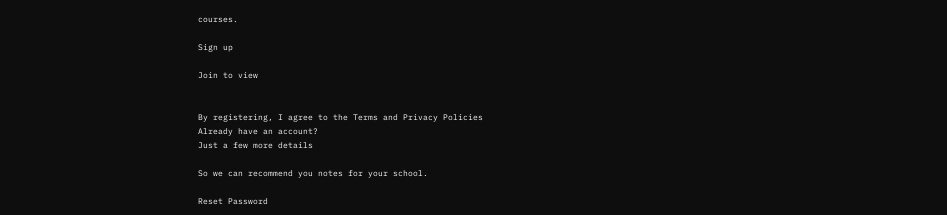courses.

Sign up

Join to view


By registering, I agree to the Terms and Privacy Policies
Already have an account?
Just a few more details

So we can recommend you notes for your school.

Reset Password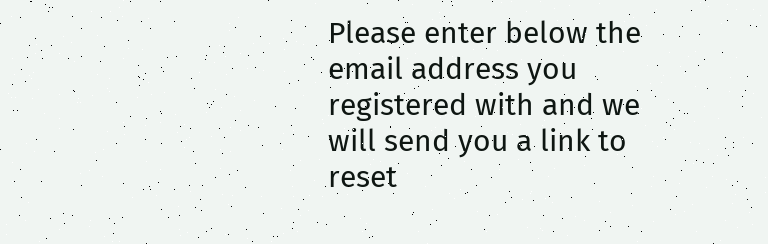Please enter below the email address you registered with and we will send you a link to reset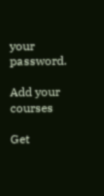your password.

Add your courses

Get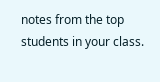notes from the top students in your class.